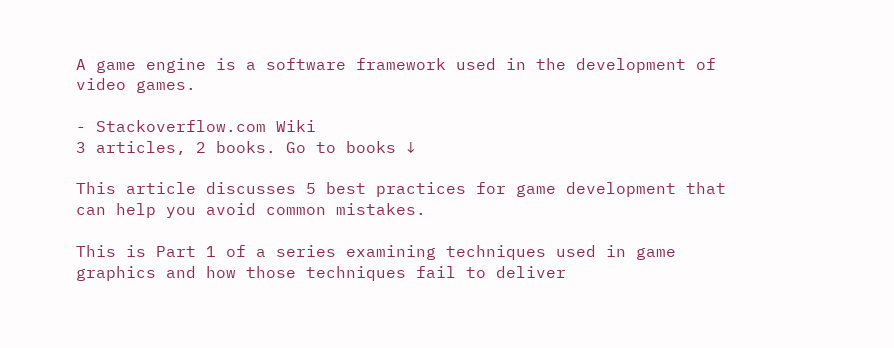A game engine is a software framework used in the development of video games.

- Stackoverflow.com Wiki
3 articles, 2 books. Go to books ↓

This article discusses 5 best practices for game development that can help you avoid common mistakes.

This is Part 1 of a series examining techniques used in game graphics and how those techniques fail to deliver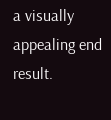a visually appealing end result.